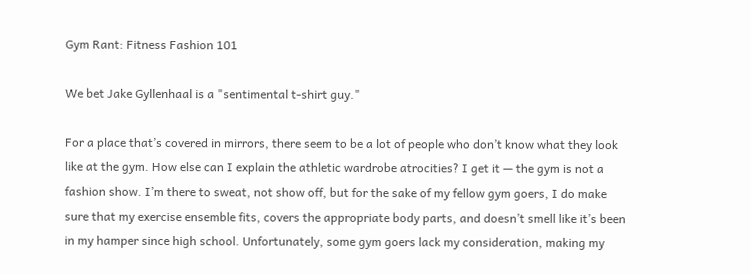Gym Rant: Fitness Fashion 101

We bet Jake Gyllenhaal is a "sentimental t-shirt guy."

For a place that’s covered in mirrors, there seem to be a lot of people who don’t know what they look like at the gym. How else can I explain the athletic wardrobe atrocities? I get it — the gym is not a fashion show. I’m there to sweat, not show off, but for the sake of my fellow gym goers, I do make sure that my exercise ensemble fits, covers the appropriate body parts, and doesn’t smell like it’s been in my hamper since high school. Unfortunately, some gym goers lack my consideration, making my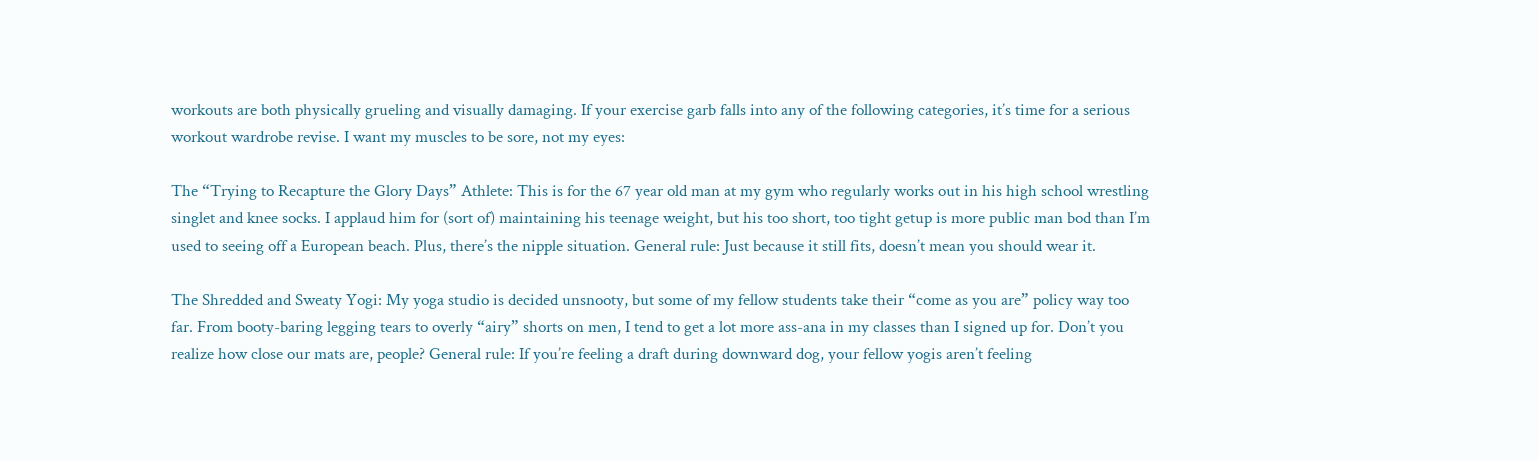workouts are both physically grueling and visually damaging. If your exercise garb falls into any of the following categories, it’s time for a serious workout wardrobe revise. I want my muscles to be sore, not my eyes:

The “Trying to Recapture the Glory Days” Athlete: This is for the 67 year old man at my gym who regularly works out in his high school wrestling singlet and knee socks. I applaud him for (sort of) maintaining his teenage weight, but his too short, too tight getup is more public man bod than I’m used to seeing off a European beach. Plus, there’s the nipple situation. General rule: Just because it still fits, doesn’t mean you should wear it.

The Shredded and Sweaty Yogi: My yoga studio is decided unsnooty, but some of my fellow students take their “come as you are” policy way too far. From booty-baring legging tears to overly “airy” shorts on men, I tend to get a lot more ass-ana in my classes than I signed up for. Don’t you realize how close our mats are, people? General rule: If you’re feeling a draft during downward dog, your fellow yogis aren’t feeling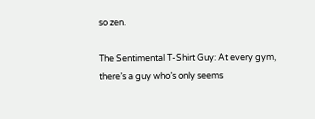so zen.

The Sentimental T-Shirt Guy: At every gym, there’s a guy who’s only seems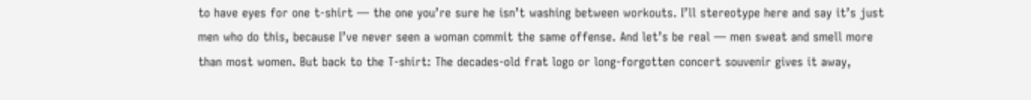to have eyes for one t-shirt — the one you’re sure he isn’t washing between workouts. I’ll stereotype here and say it’s just men who do this, because I’ve never seen a woman commit the same offense. And let’s be real — men sweat and smell more than most women. But back to the T-shirt: The decades-old frat logo or long-forgotten concert souvenir gives it away,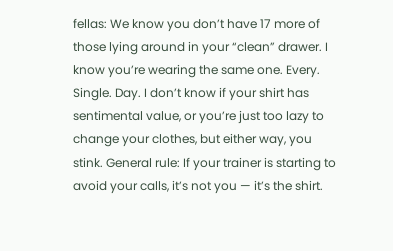fellas: We know you don’t have 17 more of those lying around in your “clean” drawer. I know you’re wearing the same one. Every. Single. Day. I don’t know if your shirt has sentimental value, or you’re just too lazy to change your clothes, but either way, you stink. General rule: If your trainer is starting to avoid your calls, it’s not you — it’s the shirt.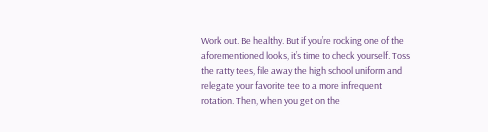Work out. Be healthy. But if you’re rocking one of the aforementioned looks, it’s time to check yourself. Toss the ratty tees, file away the high school uniform and relegate your favorite tee to a more infrequent rotation. Then, when you get on the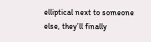elliptical next to someone else, they’ll finally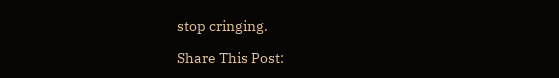stop cringing.

Share This Post: